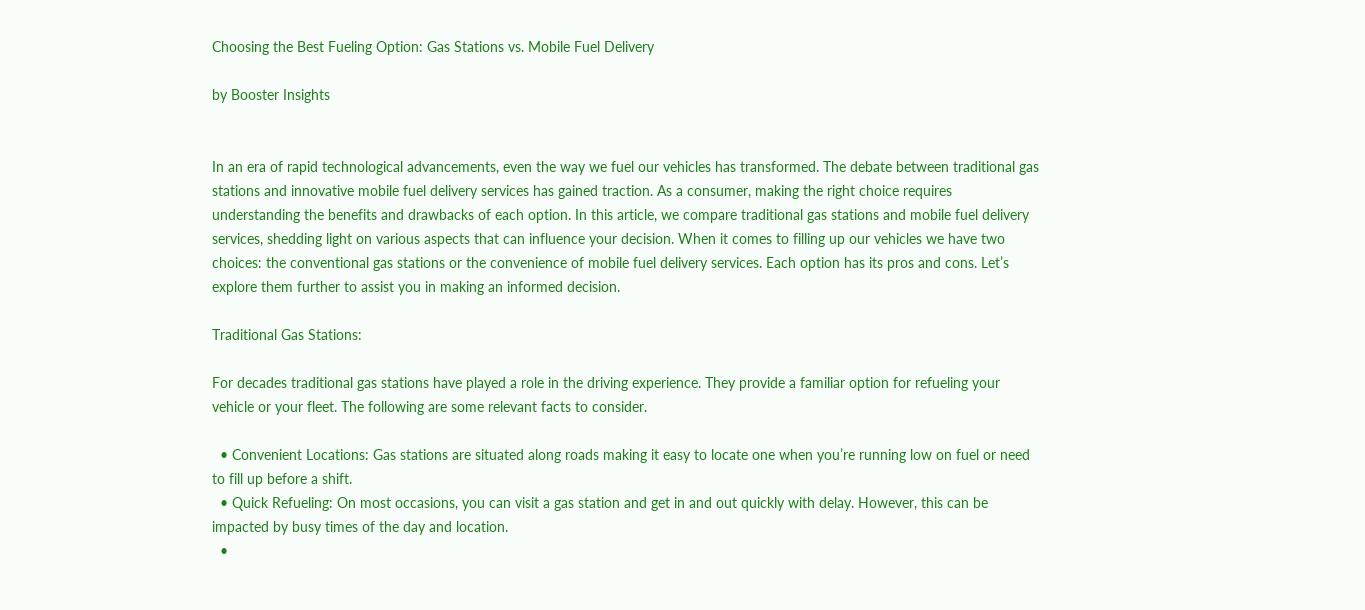Choosing the Best Fueling Option: Gas Stations vs. Mobile Fuel Delivery

by Booster Insights


In an era of rapid technological advancements, even the way we fuel our vehicles has transformed. The debate between traditional gas stations and innovative mobile fuel delivery services has gained traction. As a consumer, making the right choice requires understanding the benefits and drawbacks of each option. In this article, we compare traditional gas stations and mobile fuel delivery services, shedding light on various aspects that can influence your decision. When it comes to filling up our vehicles we have two choices: the conventional gas stations or the convenience of mobile fuel delivery services. Each option has its pros and cons. Let’s explore them further to assist you in making an informed decision.

Traditional Gas Stations:

For decades traditional gas stations have played a role in the driving experience. They provide a familiar option for refueling your vehicle or your fleet. The following are some relevant facts to consider.

  • Convenient Locations: Gas stations are situated along roads making it easy to locate one when you’re running low on fuel or need to fill up before a shift.
  • Quick Refueling: On most occasions, you can visit a gas station and get in and out quickly with delay. However, this can be impacted by busy times of the day and location.
  •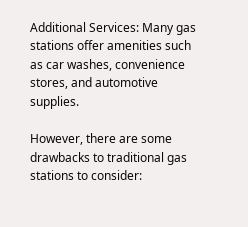Additional Services: Many gas stations offer amenities such as car washes, convenience stores, and automotive supplies.

However, there are some drawbacks to traditional gas stations to consider: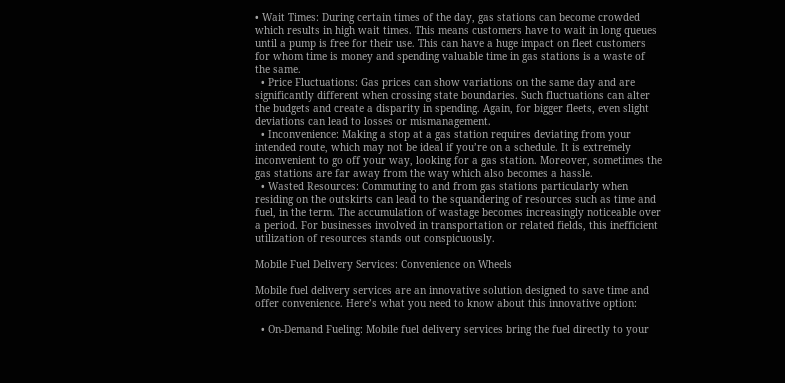• Wait Times: During certain times of the day, gas stations can become crowded which results in high wait times. This means customers have to wait in long queues until a pump is free for their use. This can have a huge impact on fleet customers for whom time is money and spending valuable time in gas stations is a waste of the same.
  • Price Fluctuations: Gas prices can show variations on the same day and are significantly different when crossing state boundaries. Such fluctuations can alter the budgets and create a disparity in spending. Again, for bigger fleets, even slight deviations can lead to losses or mismanagement.
  • Inconvenience: Making a stop at a gas station requires deviating from your intended route, which may not be ideal if you’re on a schedule. It is extremely inconvenient to go off your way, looking for a gas station. Moreover, sometimes the gas stations are far away from the way which also becomes a hassle.
  • Wasted Resources: Commuting to and from gas stations particularly when residing on the outskirts can lead to the squandering of resources such as time and fuel, in the term. The accumulation of wastage becomes increasingly noticeable over a period. For businesses involved in transportation or related fields, this inefficient utilization of resources stands out conspicuously.

Mobile Fuel Delivery Services: Convenience on Wheels

Mobile fuel delivery services are an innovative solution designed to save time and offer convenience. Here’s what you need to know about this innovative option:

  • On-Demand Fueling: Mobile fuel delivery services bring the fuel directly to your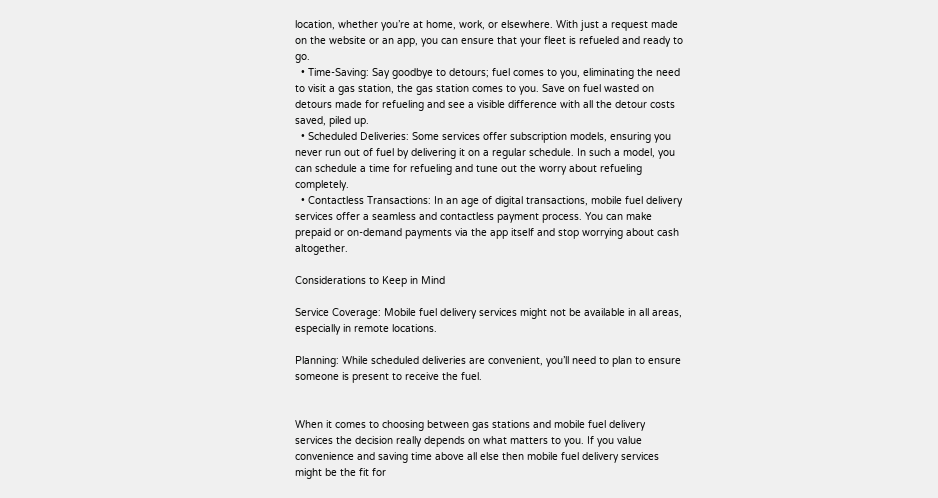location, whether you’re at home, work, or elsewhere. With just a request made on the website or an app, you can ensure that your fleet is refueled and ready to go.
  • Time-Saving: Say goodbye to detours; fuel comes to you, eliminating the need to visit a gas station, the gas station comes to you. Save on fuel wasted on detours made for refueling and see a visible difference with all the detour costs saved, piled up.
  • Scheduled Deliveries: Some services offer subscription models, ensuring you never run out of fuel by delivering it on a regular schedule. In such a model, you can schedule a time for refueling and tune out the worry about refueling completely.
  • Contactless Transactions: In an age of digital transactions, mobile fuel delivery services offer a seamless and contactless payment process. You can make prepaid or on-demand payments via the app itself and stop worrying about cash altogether.

Considerations to Keep in Mind

Service Coverage: Mobile fuel delivery services might not be available in all areas, especially in remote locations.

Planning: While scheduled deliveries are convenient, you’ll need to plan to ensure someone is present to receive the fuel.


When it comes to choosing between gas stations and mobile fuel delivery services the decision really depends on what matters to you. If you value convenience and saving time above all else then mobile fuel delivery services might be the fit for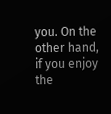you. On the other hand, if you enjoy the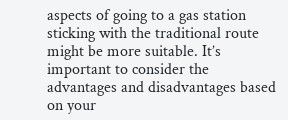aspects of going to a gas station sticking with the traditional route might be more suitable. It’s important to consider the advantages and disadvantages based on your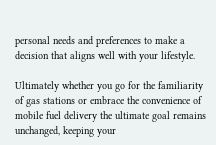personal needs and preferences to make a decision that aligns well with your lifestyle.

Ultimately whether you go for the familiarity of gas stations or embrace the convenience of mobile fuel delivery the ultimate goal remains unchanged, keeping your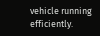vehicle running efficiently.